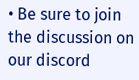• Be sure to join the discussion on our discord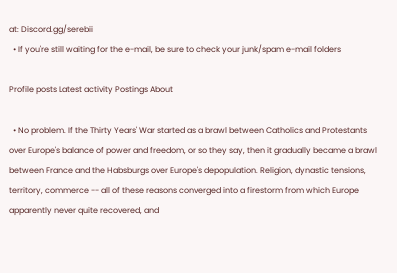at: Discord.gg/serebii
  • If you're still waiting for the e-mail, be sure to check your junk/spam e-mail folders

Profile posts Latest activity Postings About

  • No problem. If the Thirty Years' War started as a brawl between Catholics and Protestants over Europe's balance of power and freedom, or so they say, then it gradually became a brawl between France and the Habsburgs over Europe's depopulation. Religion, dynastic tensions, territory, commerce -- all of these reasons converged into a firestorm from which Europe apparently never quite recovered, and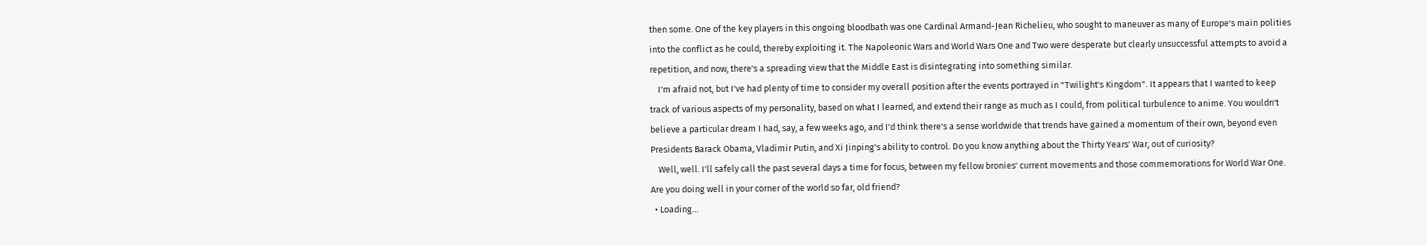then some. One of the key players in this ongoing bloodbath was one Cardinal Armand-Jean Richelieu, who sought to maneuver as many of Europe's main polities into the conflict as he could, thereby exploiting it. The Napoleonic Wars and World Wars One and Two were desperate but clearly unsuccessful attempts to avoid a repetition, and now, there's a spreading view that the Middle East is disintegrating into something similar.
    I'm afraid not, but I've had plenty of time to consider my overall position after the events portrayed in "Twilight's Kingdom". It appears that I wanted to keep track of various aspects of my personality, based on what I learned, and extend their range as much as I could, from political turbulence to anime. You wouldn't believe a particular dream I had, say, a few weeks ago, and I'd think there's a sense worldwide that trends have gained a momentum of their own, beyond even Presidents Barack Obama, Vladimir Putin, and Xi Jinping's ability to control. Do you know anything about the Thirty Years' War, out of curiosity?
    Well, well. I'll safely call the past several days a time for focus, between my fellow bronies' current movements and those commemorations for World War One. Are you doing well in your corner of the world so far, old friend?
  • Loading…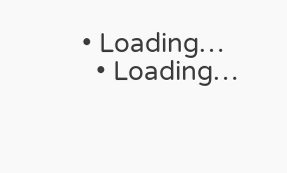• Loading…
  • Loading…